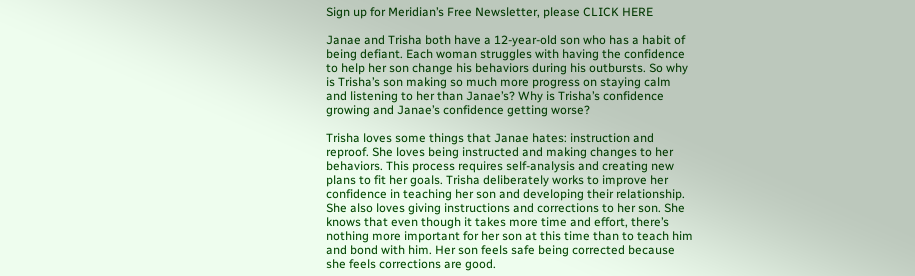Sign up for Meridian’s Free Newsletter, please CLICK HERE

Janae and Trisha both have a 12-year-old son who has a habit of being defiant. Each woman struggles with having the confidence to help her son change his behaviors during his outbursts. So why is Trisha’s son making so much more progress on staying calm and listening to her than Janae’s? Why is Trisha’s confidence growing and Janae’s confidence getting worse?

Trisha loves some things that Janae hates: instruction and reproof. She loves being instructed and making changes to her behaviors. This process requires self-analysis and creating new plans to fit her goals. Trisha deliberately works to improve her confidence in teaching her son and developing their relationship. She also loves giving instructions and corrections to her son. She knows that even though it takes more time and effort, there’s nothing more important for her son at this time than to teach him and bond with him. Her son feels safe being corrected because she feels corrections are good.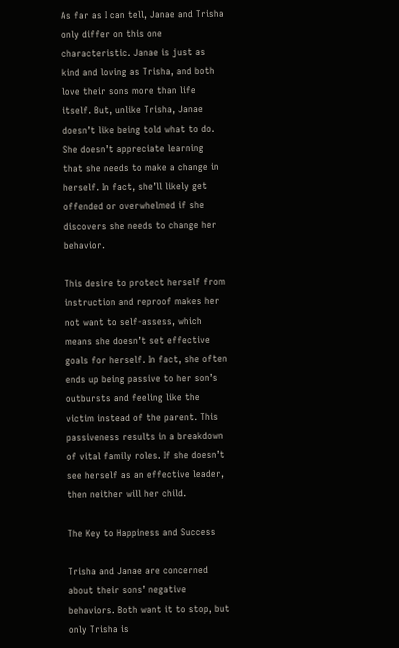As far as I can tell, Janae and Trisha only differ on this one characteristic. Janae is just as kind and loving as Trisha, and both love their sons more than life itself. But, unlike Trisha, Janae doesn’t like being told what to do. She doesn’t appreciate learning that she needs to make a change in herself. In fact, she’ll likely get offended or overwhelmed if she discovers she needs to change her behavior.

This desire to protect herself from instruction and reproof makes her not want to self-assess, which means she doesn’t set effective goals for herself. In fact, she often ends up being passive to her son’s outbursts and feeling like the victim instead of the parent. This passiveness results in a breakdown of vital family roles. If she doesn’t see herself as an effective leader, then neither will her child.

The Key to Happiness and Success

Trisha and Janae are concerned about their sons’ negative behaviors. Both want it to stop, but only Trisha is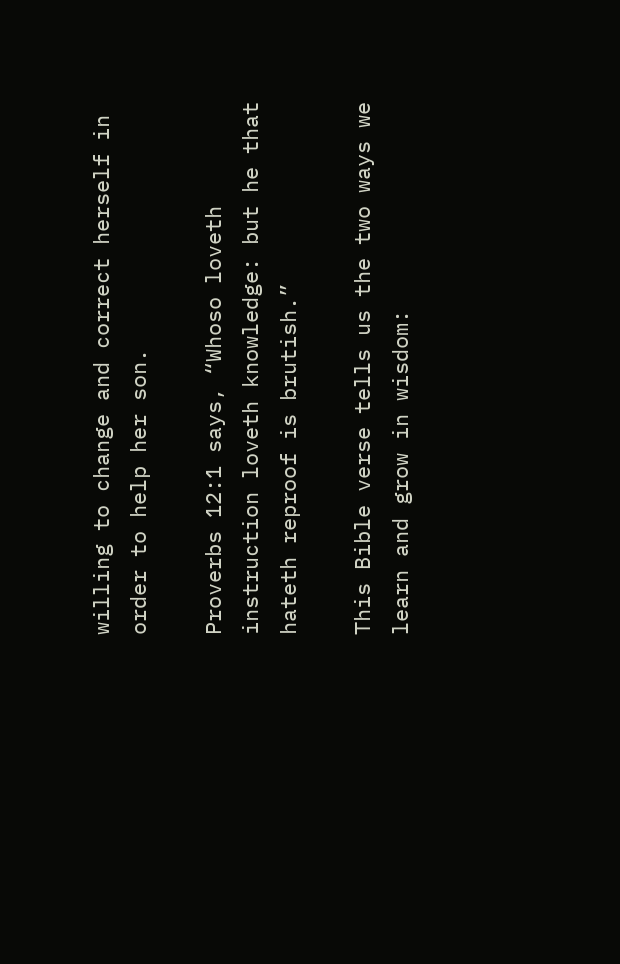willing to change and correct herself in order to help her son.

Proverbs 12:1 says, “Whoso loveth instruction loveth knowledge: but he that hateth reproof is brutish.”

This Bible verse tells us the two ways we learn and grow in wisdom: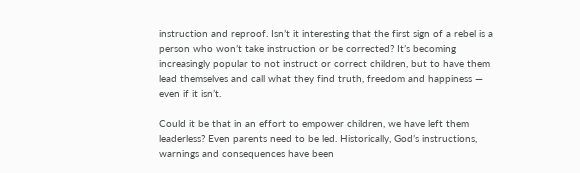instruction and reproof. Isn’t it interesting that the first sign of a rebel is a person who won’t take instruction or be corrected? It’s becoming increasingly popular to not instruct or correct children, but to have them lead themselves and call what they find truth, freedom and happiness — even if it isn’t.

Could it be that in an effort to empower children, we have left them leaderless? Even parents need to be led. Historically, God’s instructions, warnings and consequences have been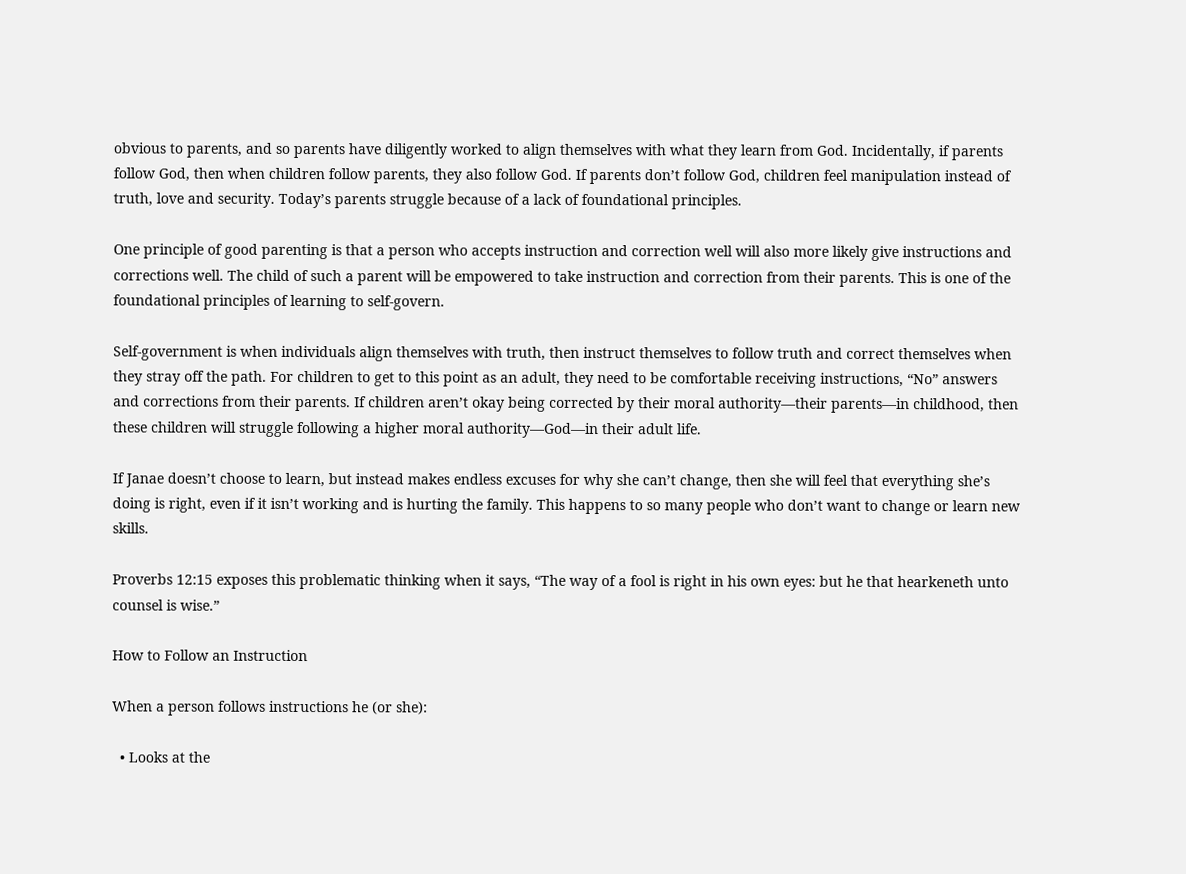obvious to parents, and so parents have diligently worked to align themselves with what they learn from God. Incidentally, if parents follow God, then when children follow parents, they also follow God. If parents don’t follow God, children feel manipulation instead of truth, love and security. Today’s parents struggle because of a lack of foundational principles.

One principle of good parenting is that a person who accepts instruction and correction well will also more likely give instructions and corrections well. The child of such a parent will be empowered to take instruction and correction from their parents. This is one of the foundational principles of learning to self-govern.

Self-government is when individuals align themselves with truth, then instruct themselves to follow truth and correct themselves when they stray off the path. For children to get to this point as an adult, they need to be comfortable receiving instructions, “No” answers and corrections from their parents. If children aren’t okay being corrected by their moral authority—their parents—in childhood, then these children will struggle following a higher moral authority—God—in their adult life.

If Janae doesn’t choose to learn, but instead makes endless excuses for why she can’t change, then she will feel that everything she’s doing is right, even if it isn’t working and is hurting the family. This happens to so many people who don’t want to change or learn new skills.

Proverbs 12:15 exposes this problematic thinking when it says, “The way of a fool is right in his own eyes: but he that hearkeneth unto counsel is wise.”

How to Follow an Instruction

When a person follows instructions he (or she):

  • Looks at the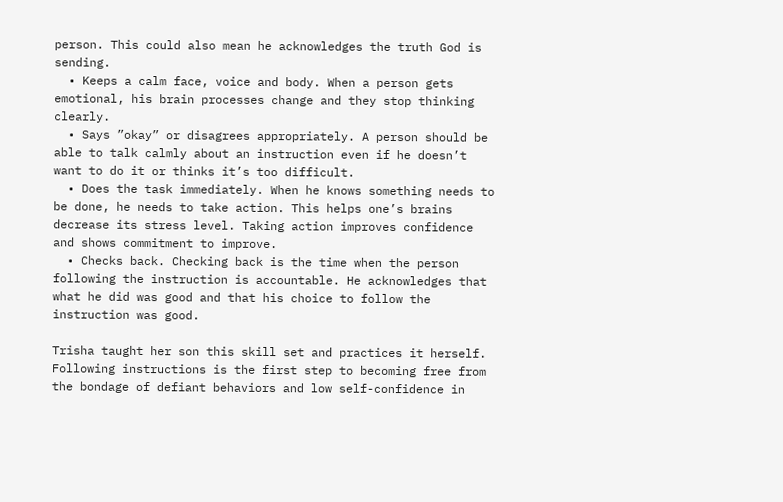person. This could also mean he acknowledges the truth God is sending.
  • Keeps a calm face, voice and body. When a person gets emotional, his brain processes change and they stop thinking clearly.
  • Says ”okay” or disagrees appropriately. A person should be able to talk calmly about an instruction even if he doesn’t want to do it or thinks it’s too difficult.
  • Does the task immediately. When he knows something needs to be done, he needs to take action. This helps one’s brains decrease its stress level. Taking action improves confidence and shows commitment to improve.
  • Checks back. Checking back is the time when the person following the instruction is accountable. He acknowledges that what he did was good and that his choice to follow the instruction was good.

Trisha taught her son this skill set and practices it herself. Following instructions is the first step to becoming free from the bondage of defiant behaviors and low self-confidence in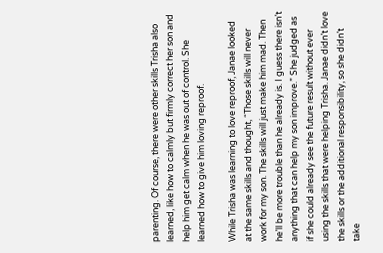parenting. Of course, there were other skills Trisha also learned, like how to calmly but firmly correct her son and help him get calm when he was out of control. She learned how to give him loving reproof.

While Trisha was learning to love reproof, Janae looked at the same skills and thought, “Those skills will never work for my son. The skills will just make him mad. Then he’ll be more trouble than he already is. I guess there isn’t anything that can help my son improve.” She judged as if she could already see the future result without ever using the skills that were helping Trisha. Janae didn’t love the skills or the additional responsibility, so she didn’t take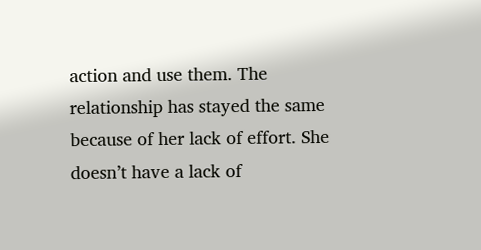action and use them. The relationship has stayed the same because of her lack of effort. She doesn’t have a lack of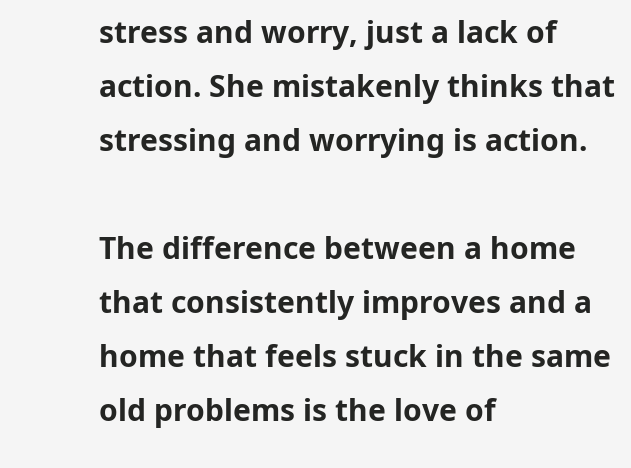stress and worry, just a lack of action. She mistakenly thinks that stressing and worrying is action.

The difference between a home that consistently improves and a home that feels stuck in the same old problems is the love of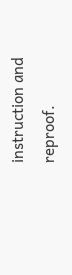instruction and reproof.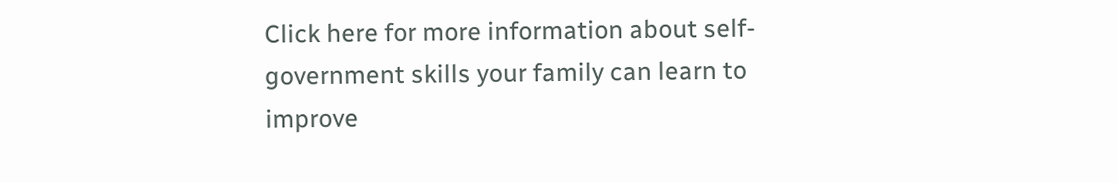Click here for more information about self-government skills your family can learn to improve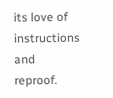its love of instructions and reproof.